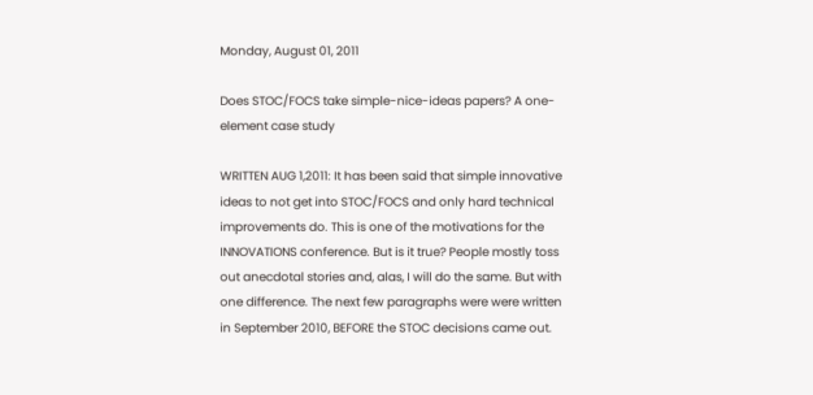Monday, August 01, 2011

Does STOC/FOCS take simple-nice-ideas papers? A one-element case study

WRITTEN AUG 1,2011: It has been said that simple innovative ideas to not get into STOC/FOCS and only hard technical improvements do. This is one of the motivations for the INNOVATIONS conference. But is it true? People mostly toss out anecdotal stories and, alas, I will do the same. But with one difference. The next few paragraphs were were written in September 2010, BEFORE the STOC decisions came out.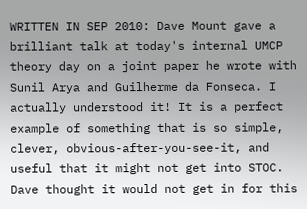WRITTEN IN SEP 2010: Dave Mount gave a brilliant talk at today's internal UMCP theory day on a joint paper he wrote with Sunil Arya and Guilherme da Fonseca. I actually understood it! It is a perfect example of something that is so simple, clever, obvious-after-you-see-it, and useful that it might not get into STOC. Dave thought it would not get in for this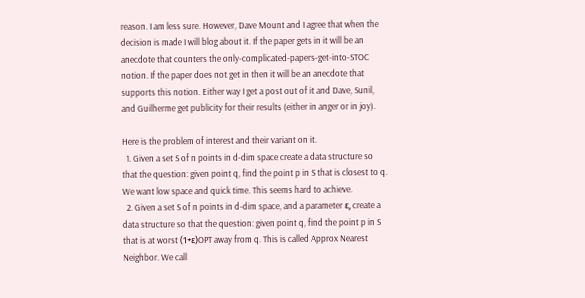reason. I am less sure. However, Dave Mount and I agree that when the decision is made I will blog about it. If the paper gets in it will be an anecdote that counters the only-complicated-papers-get-into-STOC notion. If the paper does not get in then it will be an anecdote that supports this notion. Either way I get a post out of it and Dave, Sunil, and Guilherme get publicity for their results (either in anger or in joy).

Here is the problem of interest and their variant on it.
  1. Given a set S of n points in d-dim space create a data structure so that the question: given point q, find the point p in S that is closest to q. We want low space and quick time. This seems hard to achieve.
  2. Given a set S of n points in d-dim space, and a parameter ε, create a data structure so that the question: given point q, find the point p in S that is at worst (1+ε)OPT away from q. This is called Approx Nearest Neighbor. We call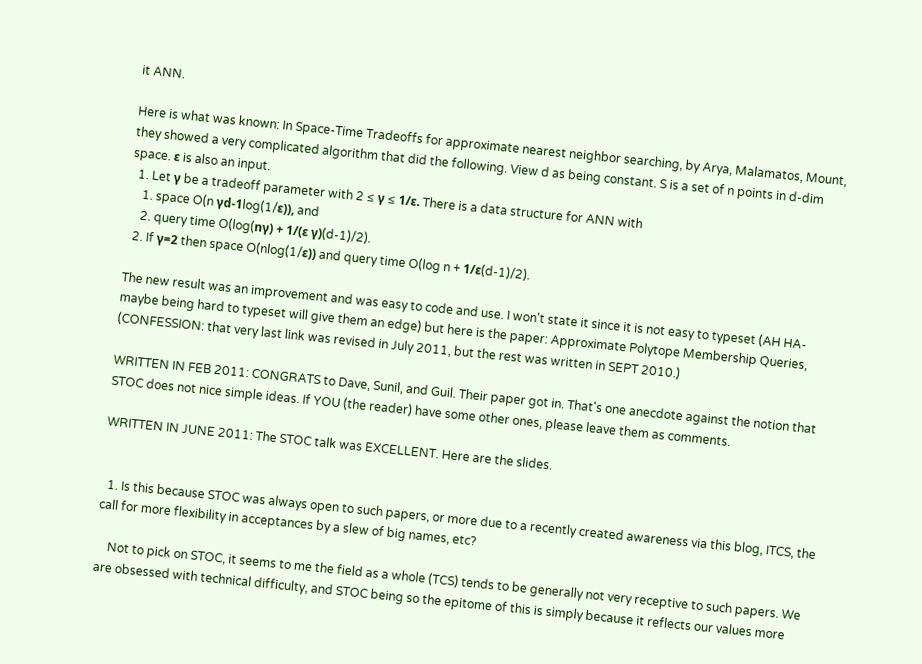it ANN.

Here is what was known: In Space-Time Tradeoffs for approximate nearest neighbor searching, by Arya, Malamatos, Mount, they showed a very complicated algorithm that did the following. View d as being constant. S is a set of n points in d-dim space. ε is also an input.
  1. Let γ be a tradeoff parameter with 2 ≤ γ ≤ 1/ε. There is a data structure for ANN with
    1. space O(n γd-1log(1/ε)), and
    2. query time O(log(nγ) + 1/(ε γ)(d-1)/2).
  2. If γ=2 then space O(nlog(1/ε)) and query time O(log n + 1/ε(d-1)/2).

The new result was an improvement and was easy to code and use. I won't state it since it is not easy to typeset (AH HA- maybe being hard to typeset will give them an edge) but here is the paper: Approximate Polytope Membership Queries, (CONFESSION: that very last link was revised in July 2011, but the rest was written in SEPT 2010.)

WRITTEN IN FEB 2011: CONGRATS to Dave, Sunil, and Guil. Their paper got in. That's one anecdote against the notion that STOC does not nice simple ideas. If YOU (the reader) have some other ones, please leave them as comments.

WRITTEN IN JUNE 2011: The STOC talk was EXCELLENT. Here are the slides.


  1. Is this because STOC was always open to such papers, or more due to a recently created awareness via this blog, ITCS, the call for more flexibility in acceptances by a slew of big names, etc?

    Not to pick on STOC, it seems to me the field as a whole (TCS) tends to be generally not very receptive to such papers. We are obsessed with technical difficulty, and STOC being so the epitome of this is simply because it reflects our values more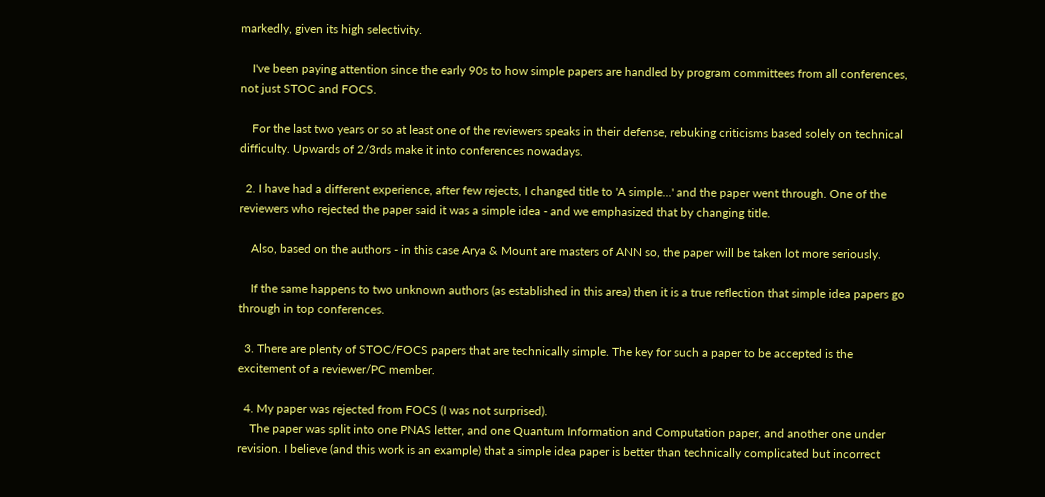markedly, given its high selectivity.

    I've been paying attention since the early 90s to how simple papers are handled by program committees from all conferences, not just STOC and FOCS.

    For the last two years or so at least one of the reviewers speaks in their defense, rebuking criticisms based solely on technical difficulty. Upwards of 2/3rds make it into conferences nowadays.

  2. I have had a different experience, after few rejects, I changed title to 'A simple...' and the paper went through. One of the reviewers who rejected the paper said it was a simple idea - and we emphasized that by changing title.

    Also, based on the authors - in this case Arya & Mount are masters of ANN so, the paper will be taken lot more seriously.

    If the same happens to two unknown authors (as established in this area) then it is a true reflection that simple idea papers go through in top conferences.

  3. There are plenty of STOC/FOCS papers that are technically simple. The key for such a paper to be accepted is the excitement of a reviewer/PC member.

  4. My paper was rejected from FOCS (I was not surprised).
    The paper was split into one PNAS letter, and one Quantum Information and Computation paper, and another one under revision. I believe (and this work is an example) that a simple idea paper is better than technically complicated but incorrect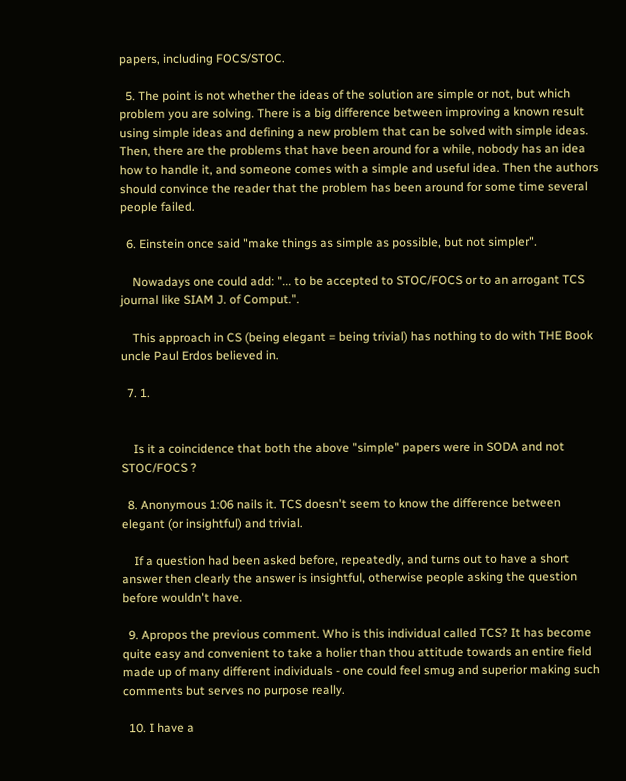papers, including FOCS/STOC.

  5. The point is not whether the ideas of the solution are simple or not, but which problem you are solving. There is a big difference between improving a known result using simple ideas and defining a new problem that can be solved with simple ideas. Then, there are the problems that have been around for a while, nobody has an idea how to handle it, and someone comes with a simple and useful idea. Then the authors should convince the reader that the problem has been around for some time several people failed.

  6. Einstein once said "make things as simple as possible, but not simpler".

    Nowadays one could add: "... to be accepted to STOC/FOCS or to an arrogant TCS journal like SIAM J. of Comput.".

    This approach in CS (being elegant = being trivial) has nothing to do with THE Book uncle Paul Erdos believed in.

  7. 1.


    Is it a coincidence that both the above "simple" papers were in SODA and not STOC/FOCS ?

  8. Anonymous 1:06 nails it. TCS doesn't seem to know the difference between elegant (or insightful) and trivial.

    If a question had been asked before, repeatedly, and turns out to have a short answer then clearly the answer is insightful, otherwise people asking the question before wouldn't have.

  9. Apropos the previous comment. Who is this individual called TCS? It has become quite easy and convenient to take a holier than thou attitude towards an entire field made up of many different individuals - one could feel smug and superior making such comments but serves no purpose really.

  10. I have a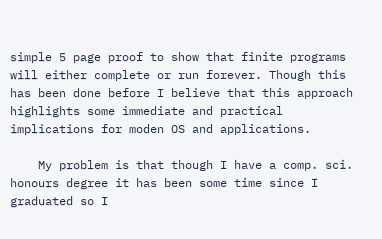simple 5 page proof to show that finite programs will either complete or run forever. Though this has been done before I believe that this approach highlights some immediate and practical implications for moden OS and applications.

    My problem is that though I have a comp. sci. honours degree it has been some time since I graduated so I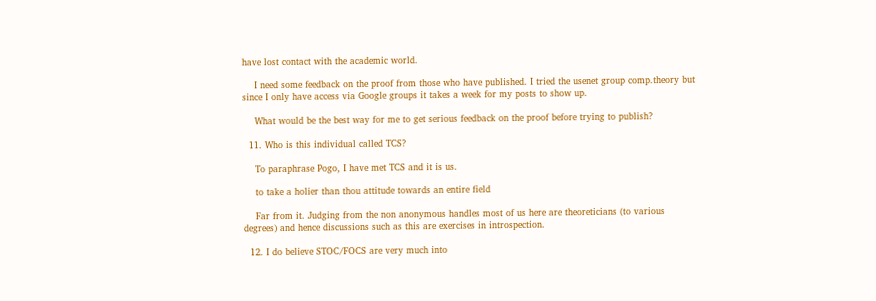have lost contact with the academic world.

    I need some feedback on the proof from those who have published. I tried the usenet group comp.theory but since I only have access via Google groups it takes a week for my posts to show up.

    What would be the best way for me to get serious feedback on the proof before trying to publish?

  11. Who is this individual called TCS?

    To paraphrase Pogo, I have met TCS and it is us.

    to take a holier than thou attitude towards an entire field

    Far from it. Judging from the non anonymous handles most of us here are theoreticians (to various degrees) and hence discussions such as this are exercises in introspection.

  12. I do believe STOC/FOCS are very much into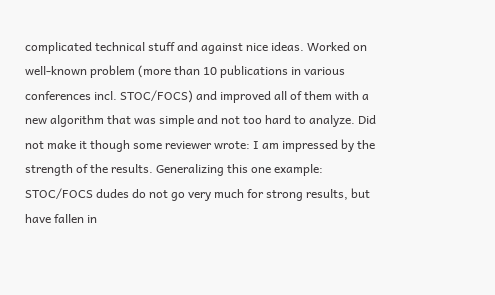complicated technical stuff and against nice ideas. Worked on well-known problem (more than 10 publications in various conferences incl. STOC/FOCS) and improved all of them with a new algorithm that was simple and not too hard to analyze. Did not make it though some reviewer wrote: I am impressed by the strength of the results. Generalizing this one example: STOC/FOCS dudes do not go very much for strong results, but have fallen in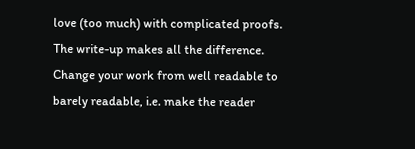love (too much) with complicated proofs. The write-up makes all the difference. Change your work from well readable to barely readable, i.e. make the reader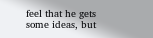feel that he gets some ideas, but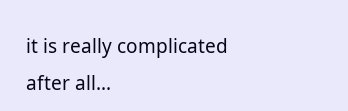it is really complicated after all...